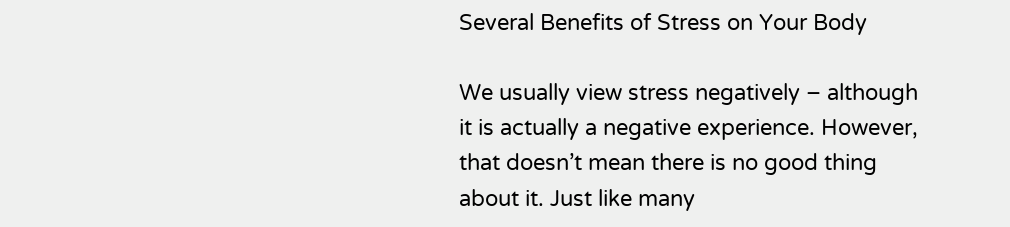Several Benefits of Stress on Your Body

We usually view stress negatively – although it is actually a negative experience. However, that doesn’t mean there is no good thing about it. Just like many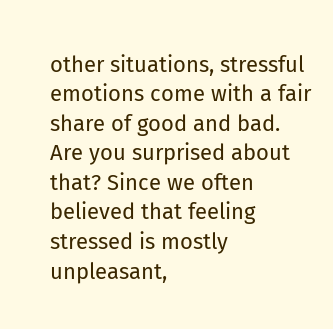other situations, stressful emotions come with a fair share of good and bad. Are you surprised about that? Since we often believed that feeling stressed is mostly unpleasant,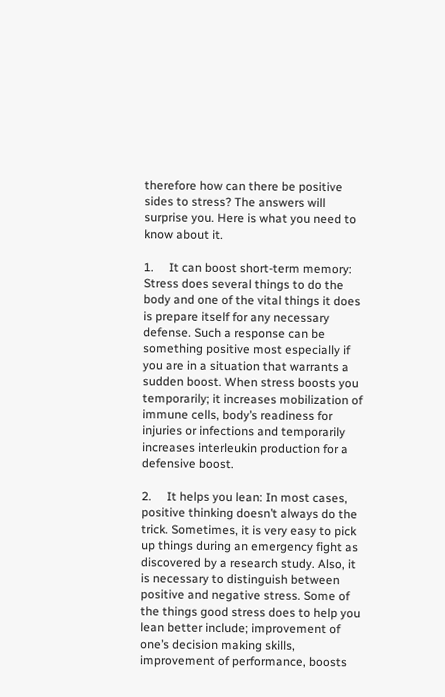therefore how can there be positive sides to stress? The answers will surprise you. Here is what you need to know about it.

1.     It can boost short-term memory: Stress does several things to do the body and one of the vital things it does is prepare itself for any necessary defense. Such a response can be something positive most especially if you are in a situation that warrants a sudden boost. When stress boosts you temporarily; it increases mobilization of immune cells, body’s readiness for injuries or infections and temporarily increases interleukin production for a defensive boost.

2.     It helps you lean: In most cases, positive thinking doesn’t always do the trick. Sometimes, it is very easy to pick up things during an emergency fight as discovered by a research study. Also, it is necessary to distinguish between positive and negative stress. Some of the things good stress does to help you lean better include; improvement of one’s decision making skills, improvement of performance, boosts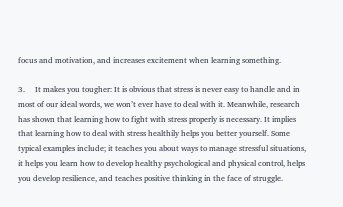focus and motivation, and increases excitement when learning something.

3.     It makes you tougher: It is obvious that stress is never easy to handle and in most of our ideal words, we won’t ever have to deal with it. Meanwhile, research has shown that learning how to fight with stress properly is necessary. It implies that learning how to deal with stress healthily helps you better yourself. Some typical examples include; it teaches you about ways to manage stressful situations, it helps you learn how to develop healthy psychological and physical control, helps you develop resilience, and teaches positive thinking in the face of struggle.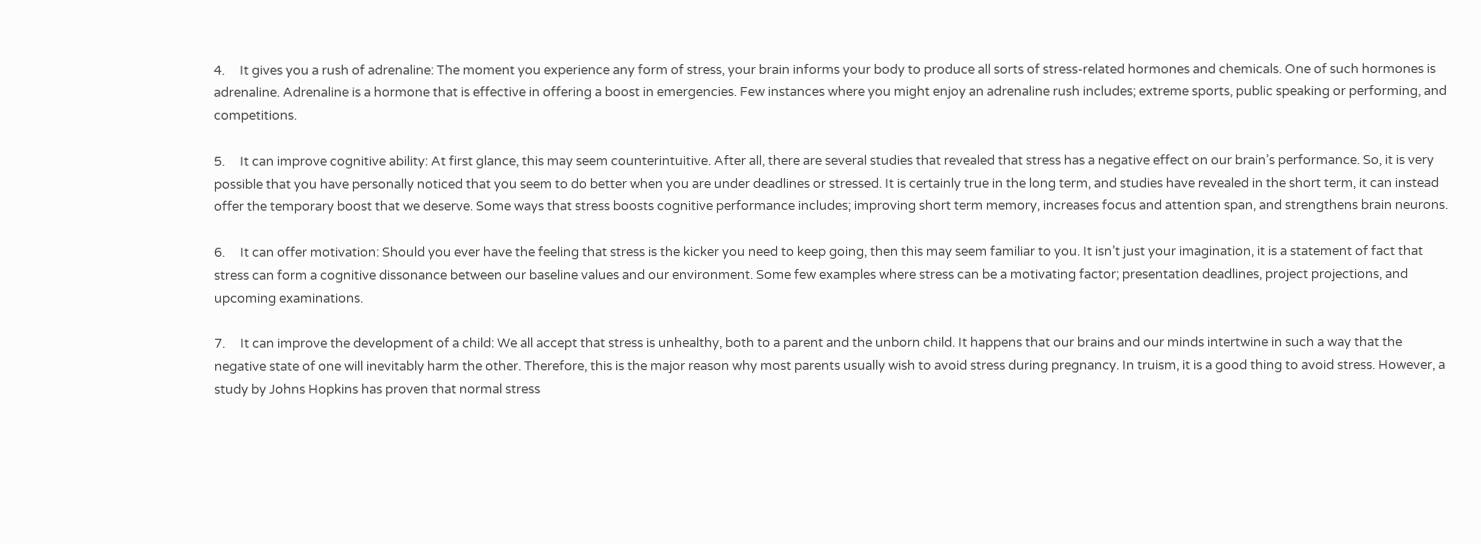4.     It gives you a rush of adrenaline: The moment you experience any form of stress, your brain informs your body to produce all sorts of stress-related hormones and chemicals. One of such hormones is adrenaline. Adrenaline is a hormone that is effective in offering a boost in emergencies. Few instances where you might enjoy an adrenaline rush includes; extreme sports, public speaking or performing, and competitions.

5.     It can improve cognitive ability: At first glance, this may seem counterintuitive. After all, there are several studies that revealed that stress has a negative effect on our brain’s performance. So, it is very possible that you have personally noticed that you seem to do better when you are under deadlines or stressed. It is certainly true in the long term, and studies have revealed in the short term, it can instead offer the temporary boost that we deserve. Some ways that stress boosts cognitive performance includes; improving short term memory, increases focus and attention span, and strengthens brain neurons.

6.     It can offer motivation: Should you ever have the feeling that stress is the kicker you need to keep going, then this may seem familiar to you. It isn’t just your imagination, it is a statement of fact that stress can form a cognitive dissonance between our baseline values and our environment. Some few examples where stress can be a motivating factor; presentation deadlines, project projections, and upcoming examinations.

7.     It can improve the development of a child: We all accept that stress is unhealthy, both to a parent and the unborn child. It happens that our brains and our minds intertwine in such a way that the negative state of one will inevitably harm the other. Therefore, this is the major reason why most parents usually wish to avoid stress during pregnancy. In truism, it is a good thing to avoid stress. However, a study by Johns Hopkins has proven that normal stress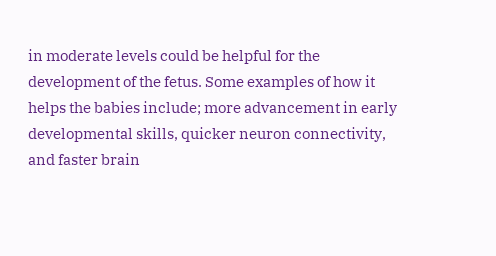in moderate levels could be helpful for the development of the fetus. Some examples of how it helps the babies include; more advancement in early developmental skills, quicker neuron connectivity, and faster brain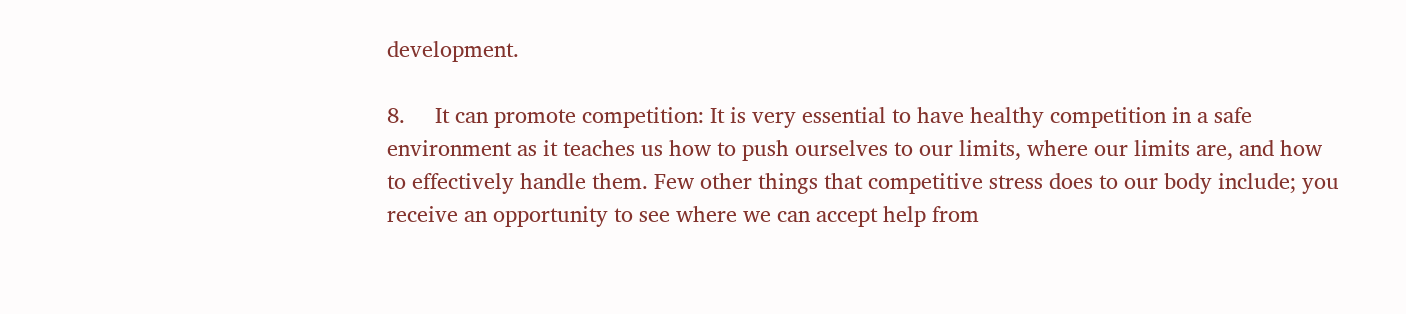development.

8.     It can promote competition: It is very essential to have healthy competition in a safe environment as it teaches us how to push ourselves to our limits, where our limits are, and how to effectively handle them. Few other things that competitive stress does to our body include; you receive an opportunity to see where we can accept help from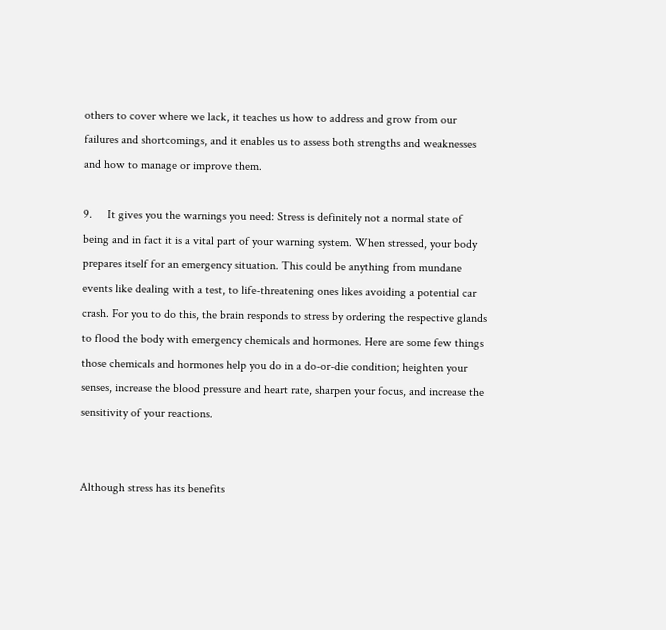others to cover where we lack, it teaches us how to address and grow from our failures and shortcomings, and it enables us to assess both strengths and weaknesses and how to manage or improve them.

9.     It gives you the warnings you need: Stress is definitely not a normal state of being and in fact it is a vital part of your warning system. When stressed, your body prepares itself for an emergency situation. This could be anything from mundane events like dealing with a test, to life-threatening ones likes avoiding a potential car crash. For you to do this, the brain responds to stress by ordering the respective glands to flood the body with emergency chemicals and hormones. Here are some few things those chemicals and hormones help you do in a do-or-die condition; heighten your senses, increase the blood pressure and heart rate, sharpen your focus, and increase the sensitivity of your reactions.


Although stress has its benefits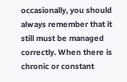occasionally, you should always remember that it still must be managed correctly. When there is chronic or constant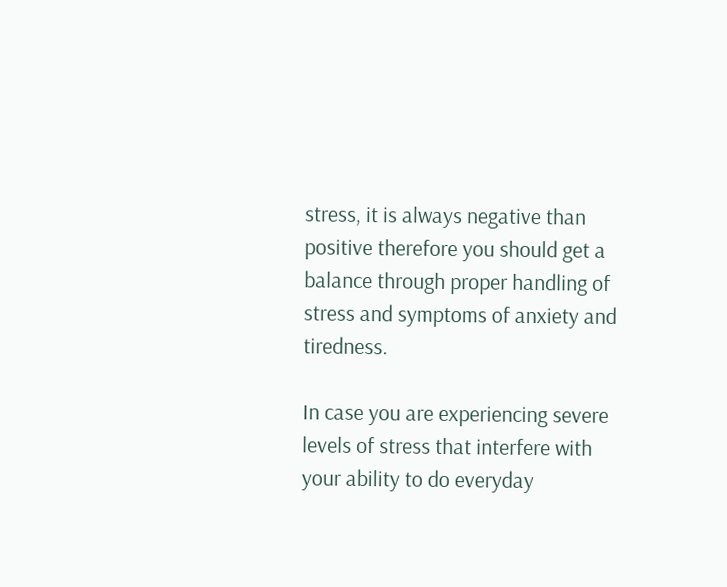stress, it is always negative than positive therefore you should get a balance through proper handling of stress and symptoms of anxiety and tiredness.

In case you are experiencing severe levels of stress that interfere with your ability to do everyday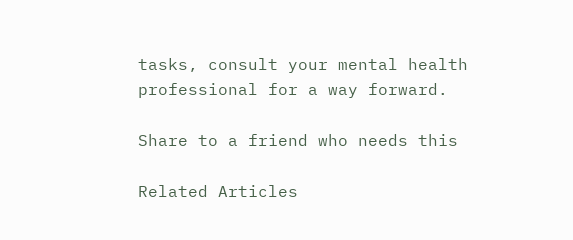tasks, consult your mental health professional for a way forward.

Share to a friend who needs this

Related Articles